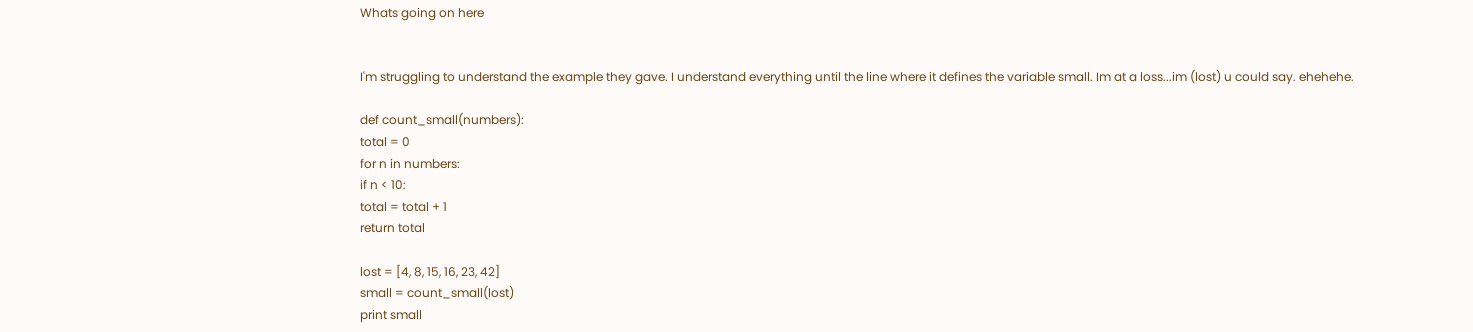Whats going on here


I'm struggling to understand the example they gave. I understand everything until the line where it defines the variable small. Im at a loss...im (lost) u could say. ehehehe.

def count_small(numbers):
total = 0
for n in numbers:
if n < 10:
total = total + 1
return total

lost = [4, 8, 15, 16, 23, 42]
small = count_small(lost)
print small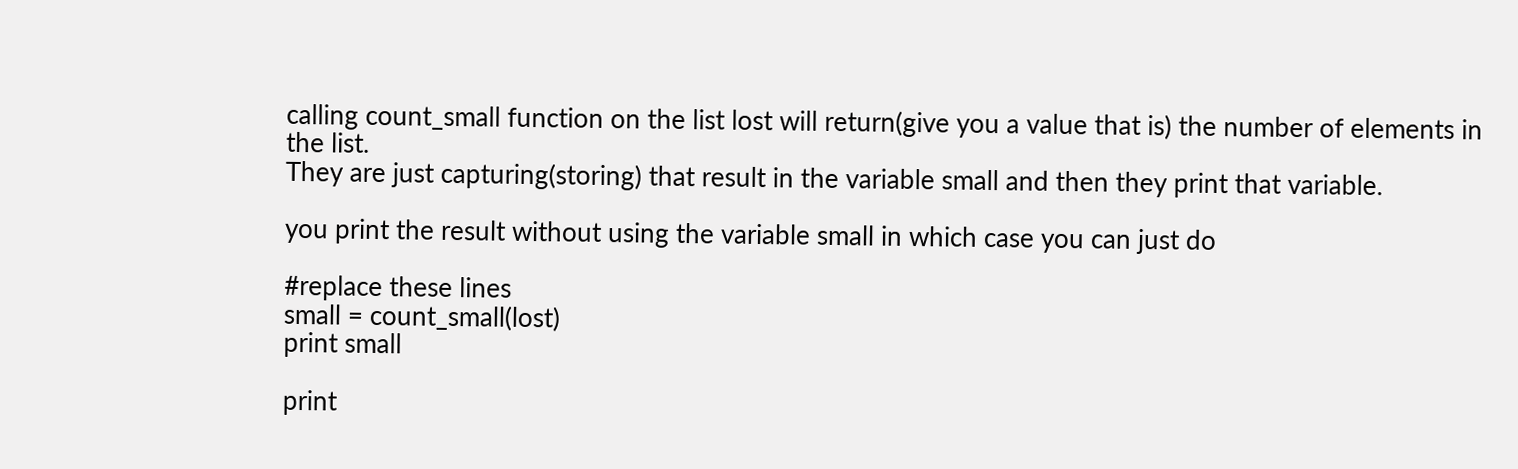calling count_small function on the list lost will return(give you a value that is) the number of elements in the list.
They are just capturing(storing) that result in the variable small and then they print that variable.

you print the result without using the variable small in which case you can just do

#replace these lines
small = count_small(lost)
print small

print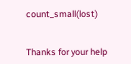count_small(lost)


Thanks for your help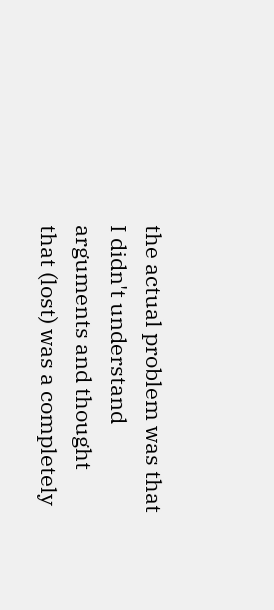the actual problem was that I didn't understand arguments and thought that (lost) was a completely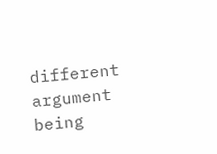different argument being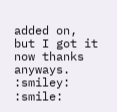added on, but I got it now thanks anyways. :smiley: :smile: